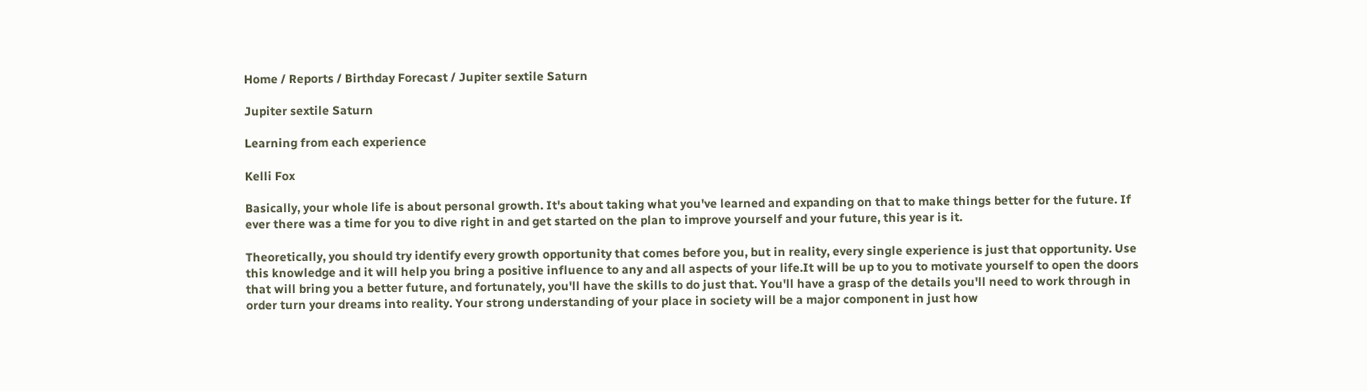Home / Reports / Birthday Forecast / Jupiter sextile Saturn

Jupiter sextile Saturn

Learning from each experience

Kelli Fox

Basically, your whole life is about personal growth. It's about taking what you've learned and expanding on that to make things better for the future. If ever there was a time for you to dive right in and get started on the plan to improve yourself and your future, this year is it.

Theoretically, you should try identify every growth opportunity that comes before you, but in reality, every single experience is just that opportunity. Use this knowledge and it will help you bring a positive influence to any and all aspects of your life.It will be up to you to motivate yourself to open the doors that will bring you a better future, and fortunately, you'll have the skills to do just that. You'll have a grasp of the details you'll need to work through in order turn your dreams into reality. Your strong understanding of your place in society will be a major component in just how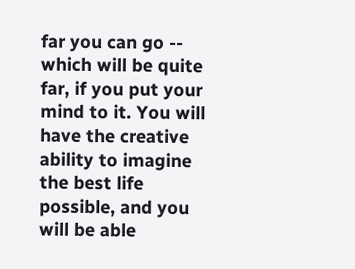far you can go -- which will be quite far, if you put your mind to it. You will have the creative ability to imagine the best life possible, and you will be able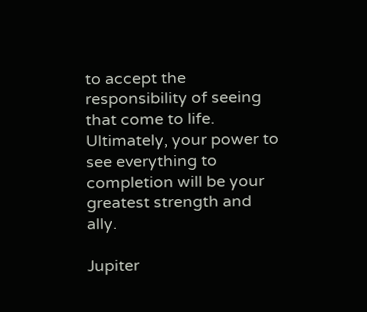to accept the responsibility of seeing that come to life. Ultimately, your power to see everything to completion will be your greatest strength and ally.

Jupiter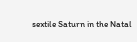sextile Saturn in the Natal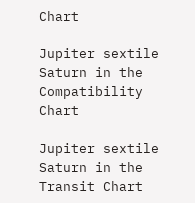Chart

Jupiter sextile Saturn in the Compatibility Chart

Jupiter sextile Saturn in the Transit Chart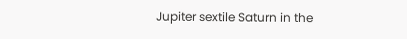Jupiter sextile Saturn in the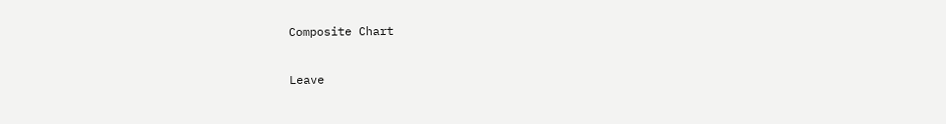Composite Chart

Leave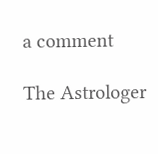a comment

The Astrologer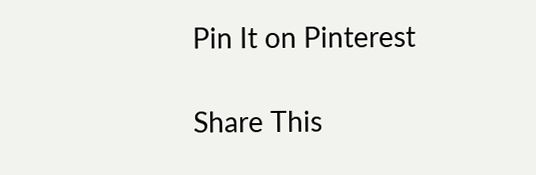Pin It on Pinterest

Share This